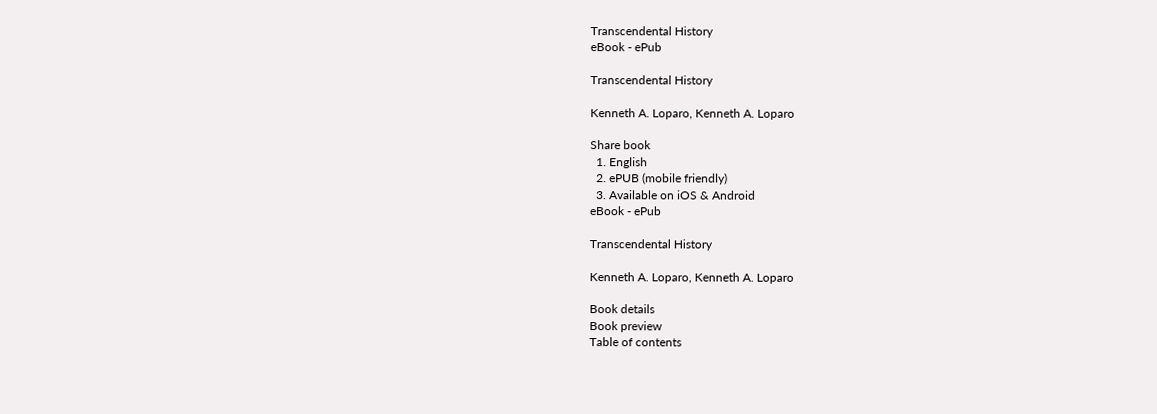Transcendental History
eBook - ePub

Transcendental History

Kenneth A. Loparo, Kenneth A. Loparo

Share book
  1. English
  2. ePUB (mobile friendly)
  3. Available on iOS & Android
eBook - ePub

Transcendental History

Kenneth A. Loparo, Kenneth A. Loparo

Book details
Book preview
Table of contents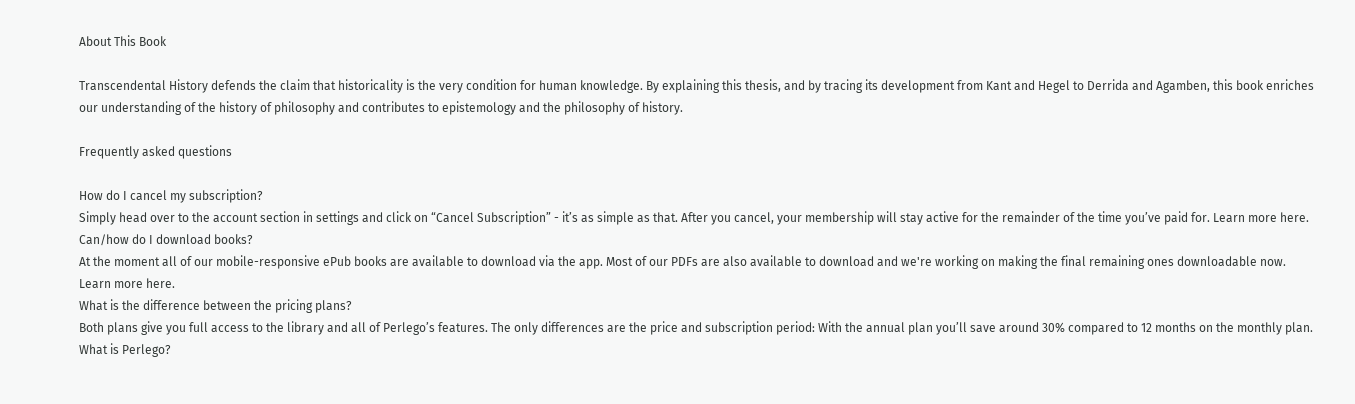About This Book

Transcendental History defends the claim that historicality is the very condition for human knowledge. By explaining this thesis, and by tracing its development from Kant and Hegel to Derrida and Agamben, this book enriches our understanding of the history of philosophy and contributes to epistemology and the philosophy of history.

Frequently asked questions

How do I cancel my subscription?
Simply head over to the account section in settings and click on “Cancel Subscription” - it’s as simple as that. After you cancel, your membership will stay active for the remainder of the time you’ve paid for. Learn more here.
Can/how do I download books?
At the moment all of our mobile-responsive ePub books are available to download via the app. Most of our PDFs are also available to download and we're working on making the final remaining ones downloadable now. Learn more here.
What is the difference between the pricing plans?
Both plans give you full access to the library and all of Perlego’s features. The only differences are the price and subscription period: With the annual plan you’ll save around 30% compared to 12 months on the monthly plan.
What is Perlego?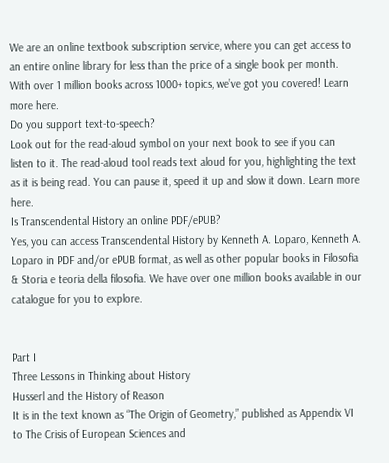We are an online textbook subscription service, where you can get access to an entire online library for less than the price of a single book per month. With over 1 million books across 1000+ topics, we’ve got you covered! Learn more here.
Do you support text-to-speech?
Look out for the read-aloud symbol on your next book to see if you can listen to it. The read-aloud tool reads text aloud for you, highlighting the text as it is being read. You can pause it, speed it up and slow it down. Learn more here.
Is Transcendental History an online PDF/ePUB?
Yes, you can access Transcendental History by Kenneth A. Loparo, Kenneth A. Loparo in PDF and/or ePUB format, as well as other popular books in Filosofia & Storia e teoria della filosofia. We have over one million books available in our catalogue for you to explore.


Part I
Three Lessons in Thinking about History
Husserl and the History of Reason
It is in the text known as “The Origin of Geometry,” published as Appendix VI to The Crisis of European Sciences and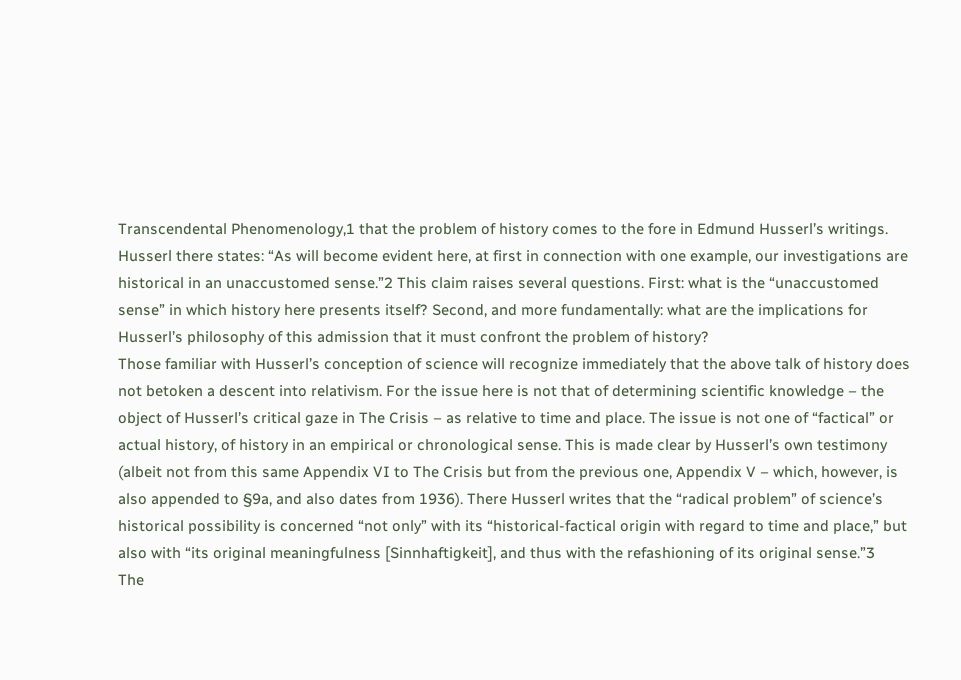Transcendental Phenomenology,1 that the problem of history comes to the fore in Edmund Husserl’s writings. Husserl there states: “As will become evident here, at first in connection with one example, our investigations are historical in an unaccustomed sense.”2 This claim raises several questions. First: what is the “unaccustomed sense” in which history here presents itself? Second, and more fundamentally: what are the implications for Husserl’s philosophy of this admission that it must confront the problem of history?
Those familiar with Husserl’s conception of science will recognize immediately that the above talk of history does not betoken a descent into relativism. For the issue here is not that of determining scientific knowledge – the object of Husserl’s critical gaze in The Crisis – as relative to time and place. The issue is not one of “factical” or actual history, of history in an empirical or chronological sense. This is made clear by Husserl’s own testimony (albeit not from this same Appendix VI to The Crisis but from the previous one, Appendix V – which, however, is also appended to §9a, and also dates from 1936). There Husserl writes that the “radical problem” of science’s historical possibility is concerned “not only” with its “historical-factical origin with regard to time and place,” but also with “its original meaningfulness [Sinnhaftigkeit], and thus with the refashioning of its original sense.”3
The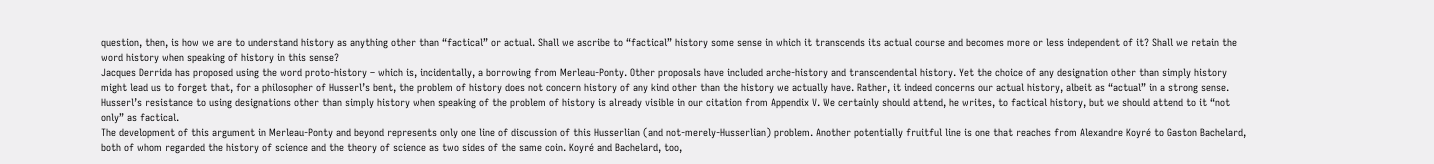question, then, is how we are to understand history as anything other than “factical” or actual. Shall we ascribe to “factical” history some sense in which it transcends its actual course and becomes more or less independent of it? Shall we retain the word history when speaking of history in this sense?
Jacques Derrida has proposed using the word proto-history – which is, incidentally, a borrowing from Merleau-Ponty. Other proposals have included arche-history and transcendental history. Yet the choice of any designation other than simply history might lead us to forget that, for a philosopher of Husserl’s bent, the problem of history does not concern history of any kind other than the history we actually have. Rather, it indeed concerns our actual history, albeit as “actual” in a strong sense. Husserl’s resistance to using designations other than simply history when speaking of the problem of history is already visible in our citation from Appendix V. We certainly should attend, he writes, to factical history, but we should attend to it “not only” as factical.
The development of this argument in Merleau-Ponty and beyond represents only one line of discussion of this Husserlian (and not-merely-Husserlian) problem. Another potentially fruitful line is one that reaches from Alexandre Koyré to Gaston Bachelard, both of whom regarded the history of science and the theory of science as two sides of the same coin. Koyré and Bachelard, too,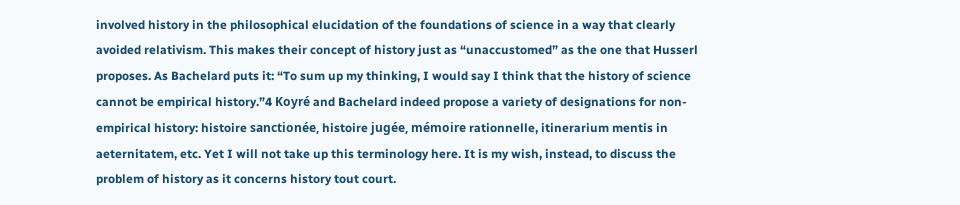involved history in the philosophical elucidation of the foundations of science in a way that clearly avoided relativism. This makes their concept of history just as “unaccustomed” as the one that Husserl proposes. As Bachelard puts it: “To sum up my thinking, I would say I think that the history of science cannot be empirical history.”4 Koyré and Bachelard indeed propose a variety of designations for non-empirical history: histoire sanctionée, histoire jugée, mémoire rationnelle, itinerarium mentis in aeternitatem, etc. Yet I will not take up this terminology here. It is my wish, instead, to discuss the problem of history as it concerns history tout court.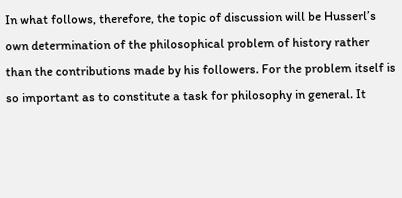In what follows, therefore, the topic of discussion will be Husserl’s own determination of the philosophical problem of history rather than the contributions made by his followers. For the problem itself is so important as to constitute a task for philosophy in general. It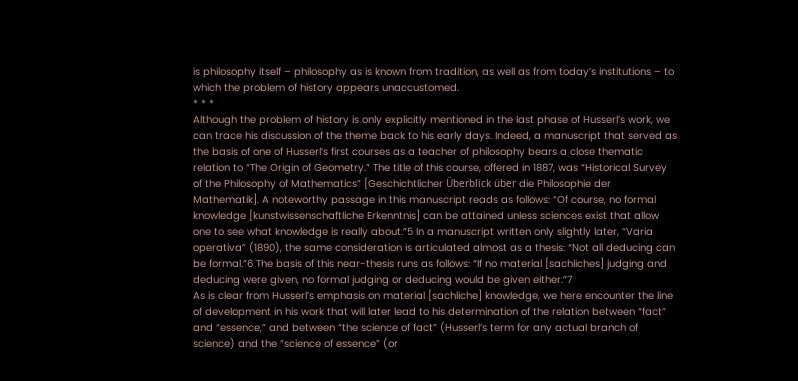is philosophy itself – philosophy as is known from tradition, as well as from today’s institutions – to which the problem of history appears unaccustomed.
* * *
Although the problem of history is only explicitly mentioned in the last phase of Husserl’s work, we can trace his discussion of the theme back to his early days. Indeed, a manuscript that served as the basis of one of Husserl’s first courses as a teacher of philosophy bears a close thematic relation to “The Origin of Geometry.” The title of this course, offered in 1887, was “Historical Survey of the Philosophy of Mathematics” [Geschichtlicher Überblick über die Philosophie der Mathematik]. A noteworthy passage in this manuscript reads as follows: “Of course, no formal knowledge [kunstwissenschaftliche Erkenntnis] can be attained unless sciences exist that allow one to see what knowledge is really about.”5 In a manuscript written only slightly later, “Varia operativa” (1890), the same consideration is articulated almost as a thesis: “Not all deducing can be formal.”6 The basis of this near-thesis runs as follows: “If no material [sachliches] judging and deducing were given, no formal judging or deducing would be given either.”7
As is clear from Husserl’s emphasis on material [sachliche] knowledge, we here encounter the line of development in his work that will later lead to his determination of the relation between “fact” and “essence,” and between “the science of fact” (Husserl’s term for any actual branch of science) and the “science of essence” (or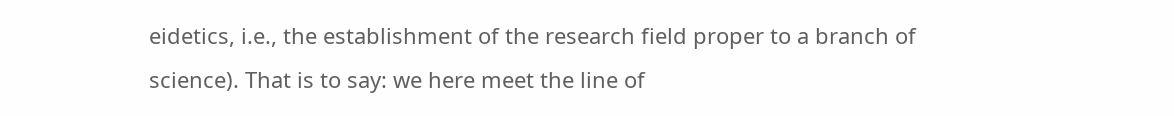eidetics, i.e., the establishment of the research field proper to a branch of science). That is to say: we here meet the line of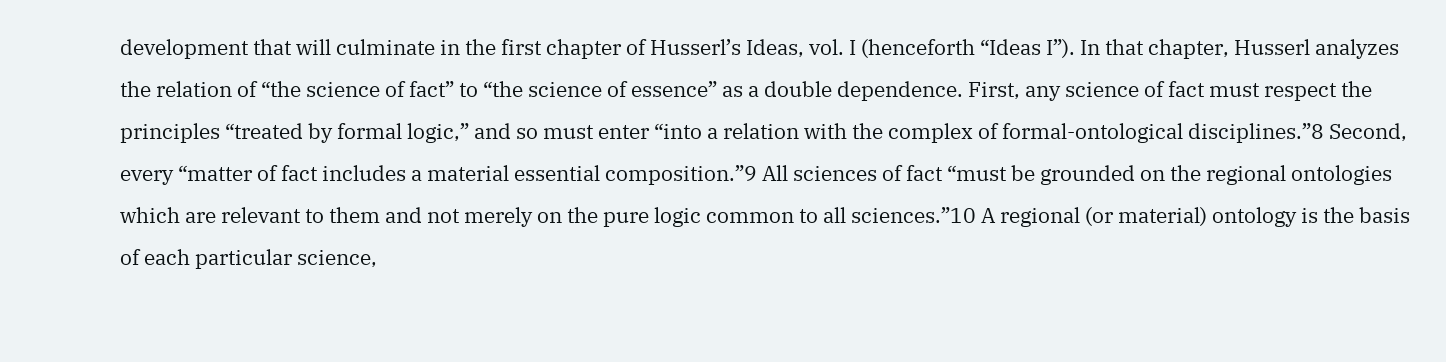development that will culminate in the first chapter of Husserl’s Ideas, vol. I (henceforth “Ideas I”). In that chapter, Husserl analyzes the relation of “the science of fact” to “the science of essence” as a double dependence. First, any science of fact must respect the principles “treated by formal logic,” and so must enter “into a relation with the complex of formal-ontological disciplines.”8 Second, every “matter of fact includes a material essential composition.”9 All sciences of fact “must be grounded on the regional ontologies which are relevant to them and not merely on the pure logic common to all sciences.”10 A regional (or material) ontology is the basis of each particular science,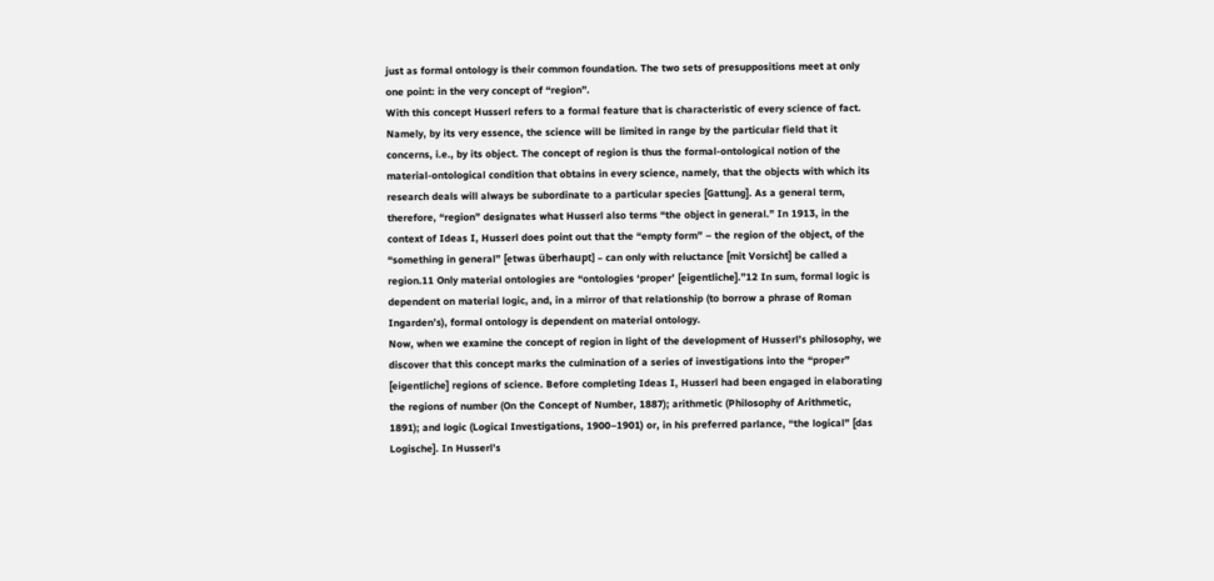just as formal ontology is their common foundation. The two sets of presuppositions meet at only one point: in the very concept of “region”.
With this concept Husserl refers to a formal feature that is characteristic of every science of fact. Namely, by its very essence, the science will be limited in range by the particular field that it concerns, i.e., by its object. The concept of region is thus the formal-ontological notion of the material-ontological condition that obtains in every science, namely, that the objects with which its research deals will always be subordinate to a particular species [Gattung]. As a general term, therefore, “region” designates what Husserl also terms “the object in general.” In 1913, in the context of Ideas I, Husserl does point out that the “empty form” – the region of the object, of the “something in general” [etwas überhaupt] – can only with reluctance [mit Vorsicht] be called a region.11 Only material ontologies are “ontologies ‘proper’ [eigentliche].”12 In sum, formal logic is dependent on material logic, and, in a mirror of that relationship (to borrow a phrase of Roman Ingarden’s), formal ontology is dependent on material ontology.
Now, when we examine the concept of region in light of the development of Husserl’s philosophy, we discover that this concept marks the culmination of a series of investigations into the “proper” [eigentliche] regions of science. Before completing Ideas I, Husserl had been engaged in elaborating the regions of number (On the Concept of Number, 1887); arithmetic (Philosophy of Arithmetic, 1891); and logic (Logical Investigations, 1900–1901) or, in his preferred parlance, “the logical” [das Logische]. In Husserl’s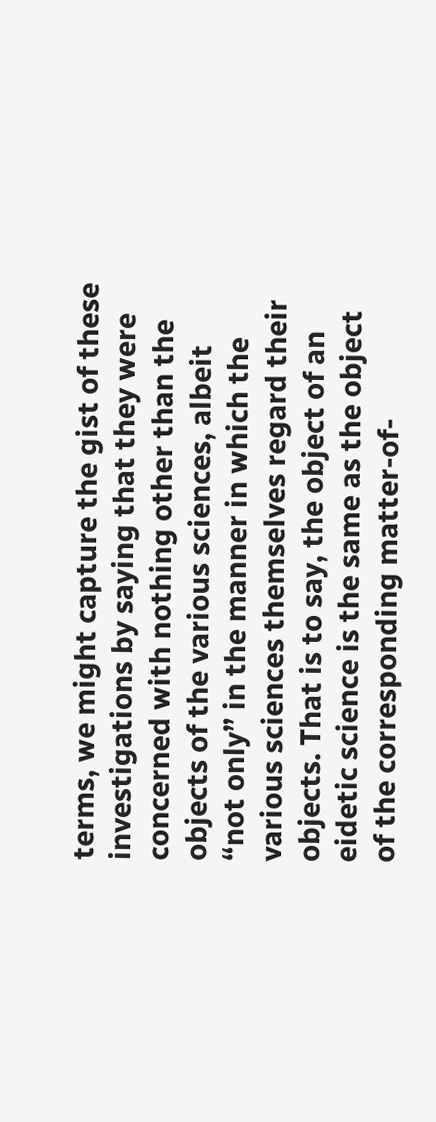terms, we might capture the gist of these investigations by saying that they were concerned with nothing other than the objects of the various sciences, albeit “not only” in the manner in which the various sciences themselves regard their objects. That is to say, the object of an eidetic science is the same as the object of the corresponding matter-of-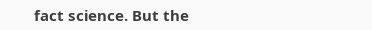fact science. But the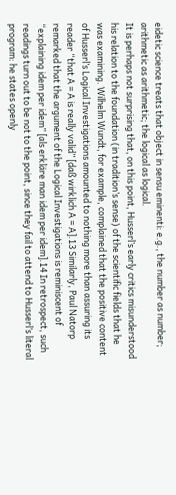eidetic science treats that object in sensu eminenti: e.g., the number as number; arithmetic as arithmetic; the logical as logical.
It is perhaps not surprising that, on this point, Husserl’s early critics misunderstood his relation to the foundation (in tradition’s sense) of the scientific fields that he was examining. Wilhelm Wundt, for example, complained that the positive content of Husserl’s Logical Investigations amounted to nothing more than assuring its reader “that A = A is really valid” [daß wirklich A = A].13 Similarly, Paul Natorp remarked that the argument of the Logical Investigations is reminiscent of “explaining idem per idem” [als erkläre man idem per idem].14 In retrospect, such readings turn out to be not to the point, since they fail to attend to Husserl’s literal program: he states openly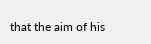that the aim of his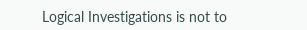Logical Investigations is not to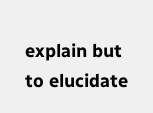explain but to elucidate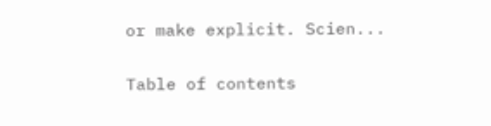or make explicit. Scien...

Table of contents